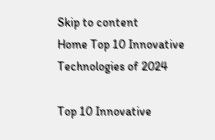Skip to content
Home Top 10 Innovative Technologies of 2024

Top 10 Innovative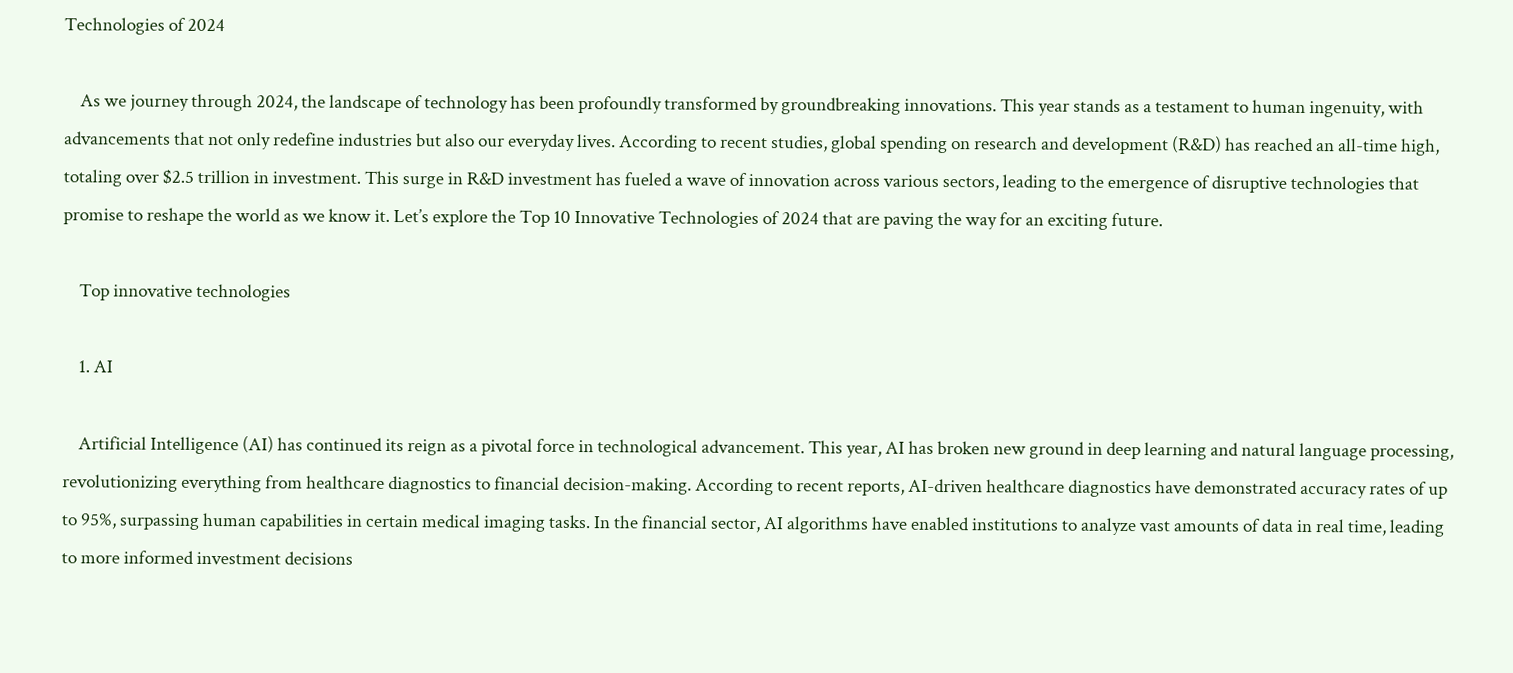Technologies of 2024

    As we journey through 2024, the landscape of technology has been profoundly transformed by groundbreaking innovations. This year stands as a testament to human ingenuity, with advancements that not only redefine industries but also our everyday lives. According to recent studies, global spending on research and development (R&D) has reached an all-time high, totaling over $2.5 trillion in investment. This surge in R&D investment has fueled a wave of innovation across various sectors, leading to the emergence of disruptive technologies that promise to reshape the world as we know it. Let’s explore the Top 10 Innovative Technologies of 2024 that are paving the way for an exciting future.

    Top innovative technologies

    1. AI

    Artificial Intelligence (AI) has continued its reign as a pivotal force in technological advancement. This year, AI has broken new ground in deep learning and natural language processing, revolutionizing everything from healthcare diagnostics to financial decision-making. According to recent reports, AI-driven healthcare diagnostics have demonstrated accuracy rates of up to 95%, surpassing human capabilities in certain medical imaging tasks. In the financial sector, AI algorithms have enabled institutions to analyze vast amounts of data in real time, leading to more informed investment decisions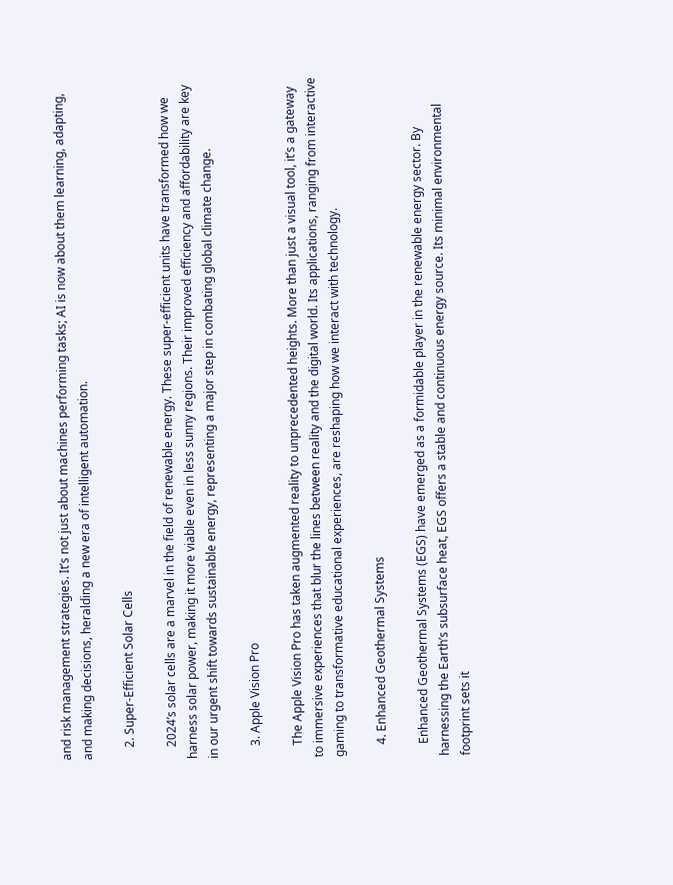and risk management strategies. It’s not just about machines performing tasks; AI is now about them learning, adapting, and making decisions, heralding a new era of intelligent automation.

    2. Super-Efficient Solar Cells

    2024’s solar cells are a marvel in the field of renewable energy. These super-efficient units have transformed how we harness solar power, making it more viable even in less sunny regions. Their improved efficiency and affordability are key in our urgent shift towards sustainable energy, representing a major step in combating global climate change.

    3. Apple Vision Pro

    The Apple Vision Pro has taken augmented reality to unprecedented heights. More than just a visual tool, it’s a gateway to immersive experiences that blur the lines between reality and the digital world. Its applications, ranging from interactive gaming to transformative educational experiences, are reshaping how we interact with technology.

    4. Enhanced Geothermal Systems

    Enhanced Geothermal Systems (EGS) have emerged as a formidable player in the renewable energy sector. By harnessing the Earth’s subsurface heat, EGS offers a stable and continuous energy source. Its minimal environmental footprint sets it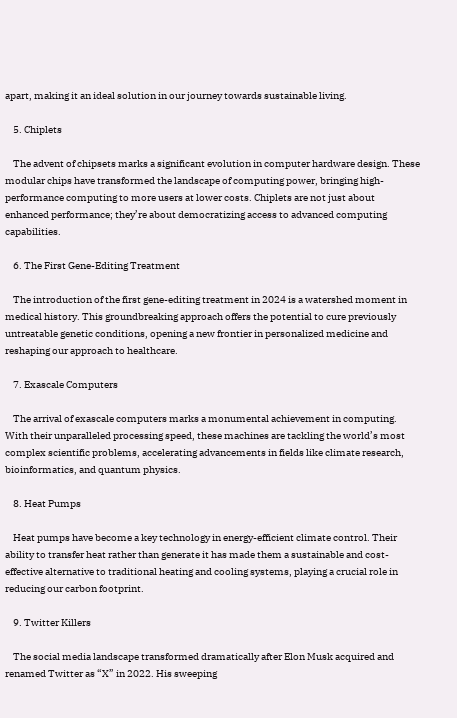apart, making it an ideal solution in our journey towards sustainable living.

    5. Chiplets

    The advent of chipsets marks a significant evolution in computer hardware design. These modular chips have transformed the landscape of computing power, bringing high-performance computing to more users at lower costs. Chiplets are not just about enhanced performance; they’re about democratizing access to advanced computing capabilities.

    6. The First Gene-Editing Treatment

    The introduction of the first gene-editing treatment in 2024 is a watershed moment in medical history. This groundbreaking approach offers the potential to cure previously untreatable genetic conditions, opening a new frontier in personalized medicine and reshaping our approach to healthcare.

    7. Exascale Computers

    The arrival of exascale computers marks a monumental achievement in computing. With their unparalleled processing speed, these machines are tackling the world’s most complex scientific problems, accelerating advancements in fields like climate research, bioinformatics, and quantum physics.

    8. Heat Pumps

    Heat pumps have become a key technology in energy-efficient climate control. Their ability to transfer heat rather than generate it has made them a sustainable and cost-effective alternative to traditional heating and cooling systems, playing a crucial role in reducing our carbon footprint.

    9. Twitter Killers

    The social media landscape transformed dramatically after Elon Musk acquired and renamed Twitter as “X” in 2022. His sweeping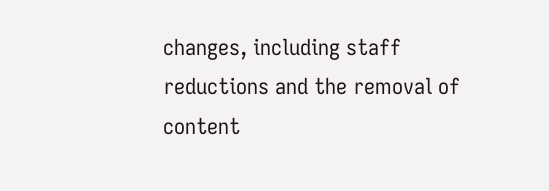changes, including staff reductions and the removal of content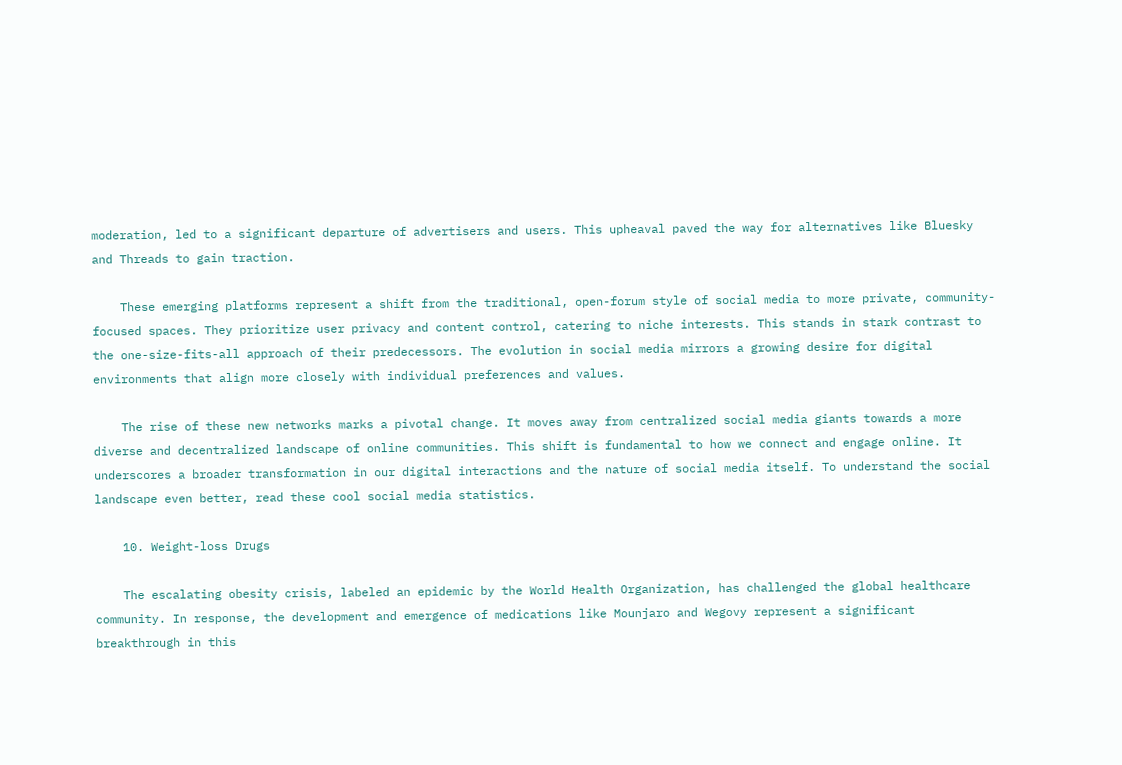moderation, led to a significant departure of advertisers and users. This upheaval paved the way for alternatives like Bluesky and Threads to gain traction.

    These emerging platforms represent a shift from the traditional, open-forum style of social media to more private, community-focused spaces. They prioritize user privacy and content control, catering to niche interests. This stands in stark contrast to the one-size-fits-all approach of their predecessors. The evolution in social media mirrors a growing desire for digital environments that align more closely with individual preferences and values.

    The rise of these new networks marks a pivotal change. It moves away from centralized social media giants towards a more diverse and decentralized landscape of online communities. This shift is fundamental to how we connect and engage online. It underscores a broader transformation in our digital interactions and the nature of social media itself. To understand the social landscape even better, read these cool social media statistics.

    10. Weight-loss Drugs

    The escalating obesity crisis, labeled an epidemic by the World Health Organization, has challenged the global healthcare community. In response, the development and emergence of medications like Mounjaro and Wegovy represent a significant breakthrough in this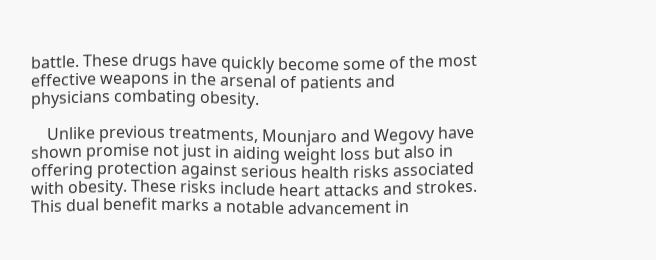battle. These drugs have quickly become some of the most effective weapons in the arsenal of patients and physicians combating obesity.

    Unlike previous treatments, Mounjaro and Wegovy have shown promise not just in aiding weight loss but also in offering protection against serious health risks associated with obesity. These risks include heart attacks and strokes. This dual benefit marks a notable advancement in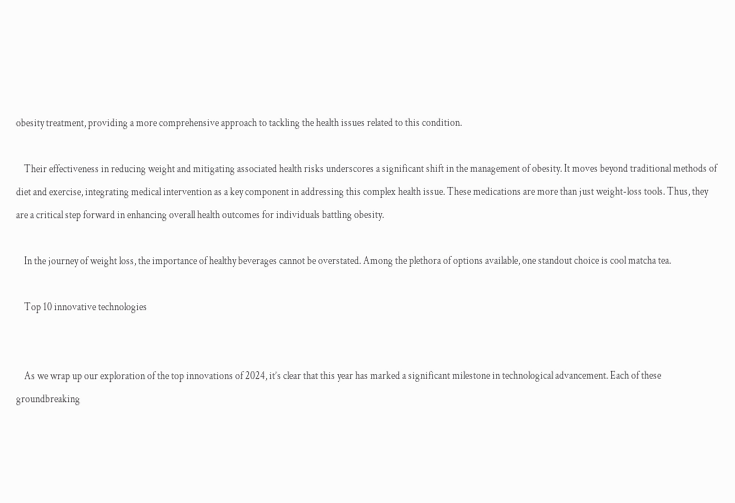obesity treatment, providing a more comprehensive approach to tackling the health issues related to this condition.

    Their effectiveness in reducing weight and mitigating associated health risks underscores a significant shift in the management of obesity. It moves beyond traditional methods of diet and exercise, integrating medical intervention as a key component in addressing this complex health issue. These medications are more than just weight-loss tools. Thus, they are a critical step forward in enhancing overall health outcomes for individuals battling obesity.

    In the journey of weight loss, the importance of healthy beverages cannot be overstated. Among the plethora of options available, one standout choice is cool matcha tea.

    Top 10 innovative technologies


    As we wrap up our exploration of the top innovations of 2024, it’s clear that this year has marked a significant milestone in technological advancement. Each of these groundbreaking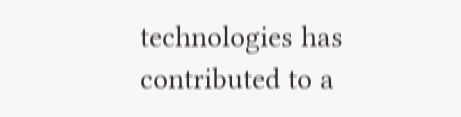technologies has contributed to a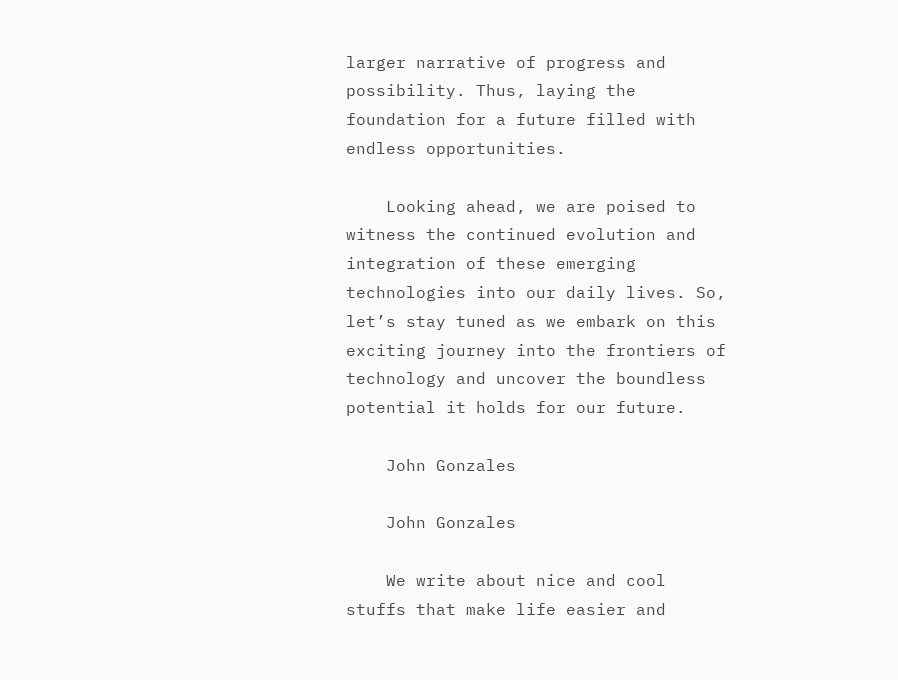larger narrative of progress and possibility. Thus, laying the foundation for a future filled with endless opportunities.

    Looking ahead, we are poised to witness the continued evolution and integration of these emerging technologies into our daily lives. So, let’s stay tuned as we embark on this exciting journey into the frontiers of technology and uncover the boundless potential it holds for our future.

    John Gonzales

    John Gonzales

    We write about nice and cool stuffs that make life easier and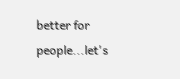better for people...let's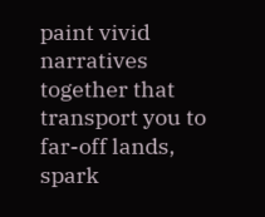paint vivid narratives together that transport you to far-off lands, spark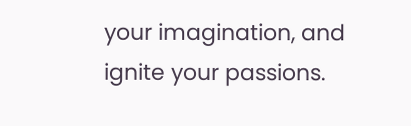your imagination, and ignite your passions.